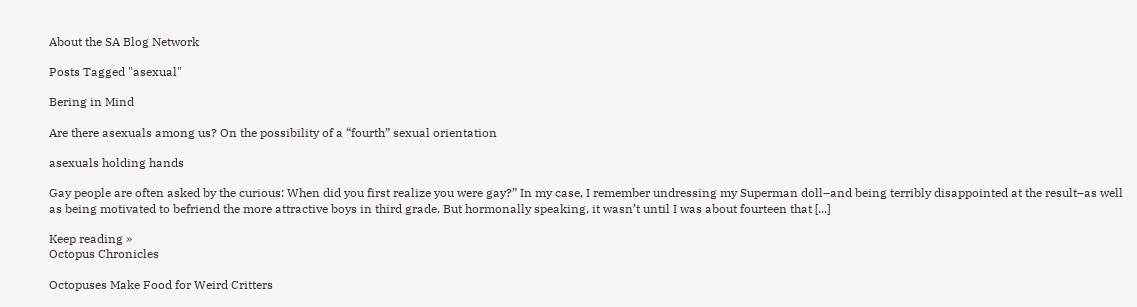About the SA Blog Network

Posts Tagged "asexual"

Bering in Mind

Are there asexuals among us? On the possibility of a “fourth” sexual orientation

asexuals holding hands

Gay people are often asked by the curious: When did you first realize you were gay?” In my case, I remember undressing my Superman doll–and being terribly disappointed at the result–as well as being motivated to befriend the more attractive boys in third grade. But hormonally speaking, it wasn’t until I was about fourteen that [...]

Keep reading »
Octopus Chronicles

Octopuses Make Food for Weird Critters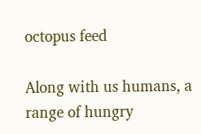octopus feed

Along with us humans, a range of hungry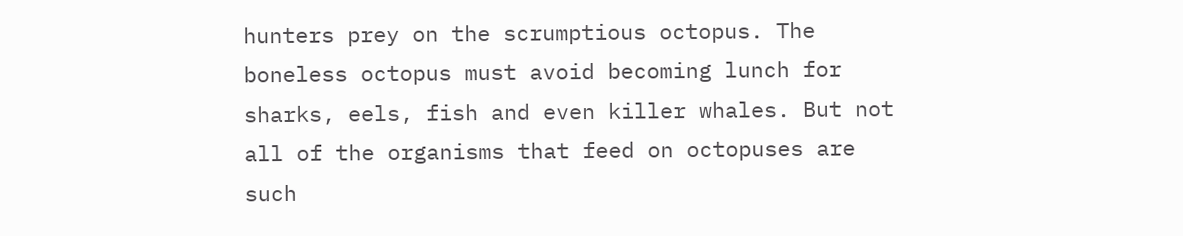hunters prey on the scrumptious octopus. The boneless octopus must avoid becoming lunch for sharks, eels, fish and even killer whales. But not all of the organisms that feed on octopuses are such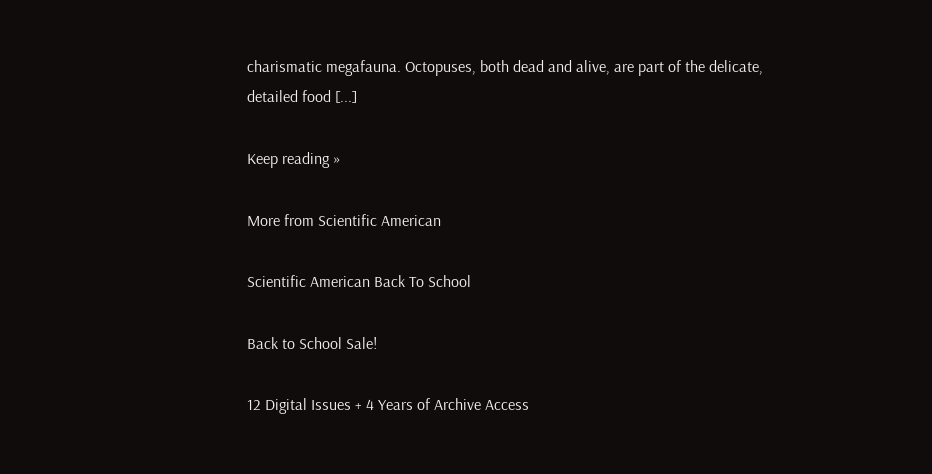charismatic megafauna. Octopuses, both dead and alive, are part of the delicate, detailed food [...]

Keep reading »

More from Scientific American

Scientific American Back To School

Back to School Sale!

12 Digital Issues + 4 Years of Archive Access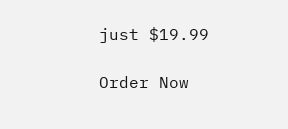just $19.99

Order Now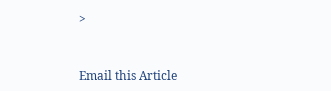>


Email this Article